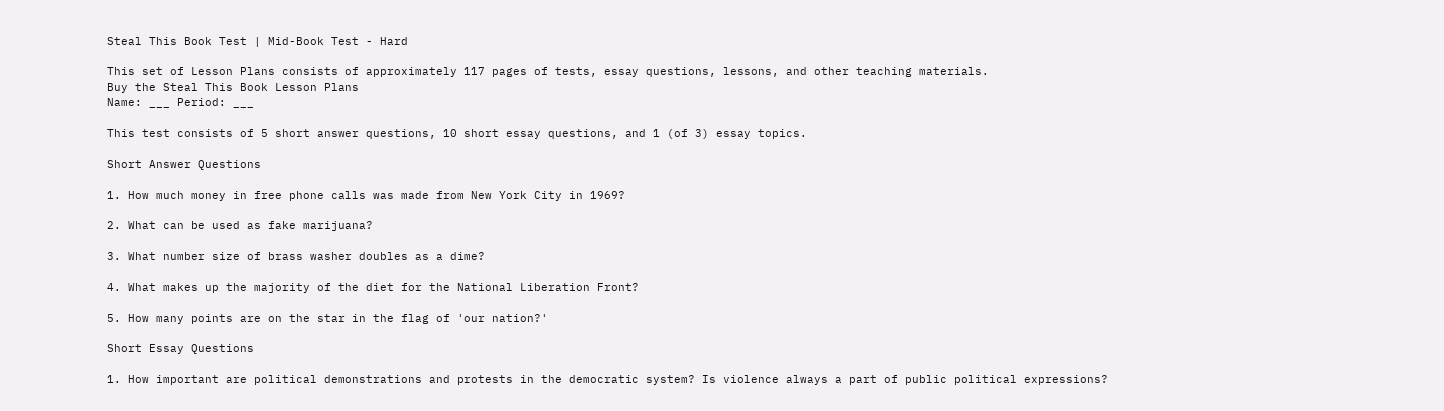Steal This Book Test | Mid-Book Test - Hard

This set of Lesson Plans consists of approximately 117 pages of tests, essay questions, lessons, and other teaching materials.
Buy the Steal This Book Lesson Plans
Name: ___ Period: ___

This test consists of 5 short answer questions, 10 short essay questions, and 1 (of 3) essay topics.

Short Answer Questions

1. How much money in free phone calls was made from New York City in 1969?

2. What can be used as fake marijuana?

3. What number size of brass washer doubles as a dime?

4. What makes up the majority of the diet for the National Liberation Front?

5. How many points are on the star in the flag of 'our nation?'

Short Essay Questions

1. How important are political demonstrations and protests in the democratic system? Is violence always a part of public political expressions?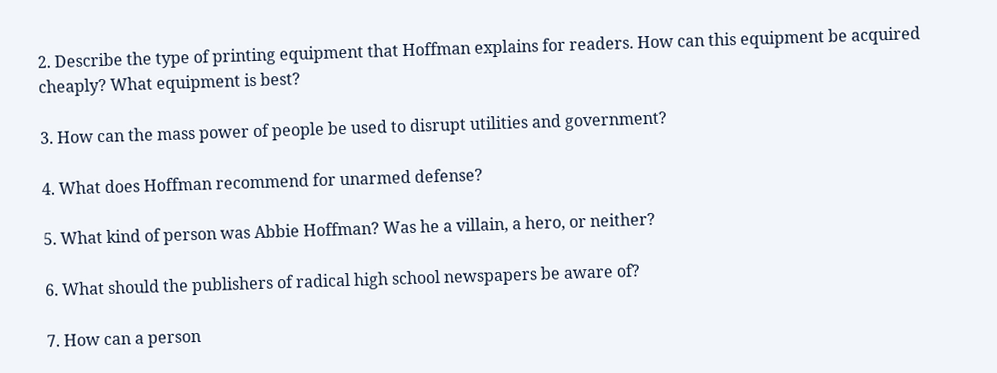2. Describe the type of printing equipment that Hoffman explains for readers. How can this equipment be acquired cheaply? What equipment is best?

3. How can the mass power of people be used to disrupt utilities and government?

4. What does Hoffman recommend for unarmed defense?

5. What kind of person was Abbie Hoffman? Was he a villain, a hero, or neither?

6. What should the publishers of radical high school newspapers be aware of?

7. How can a person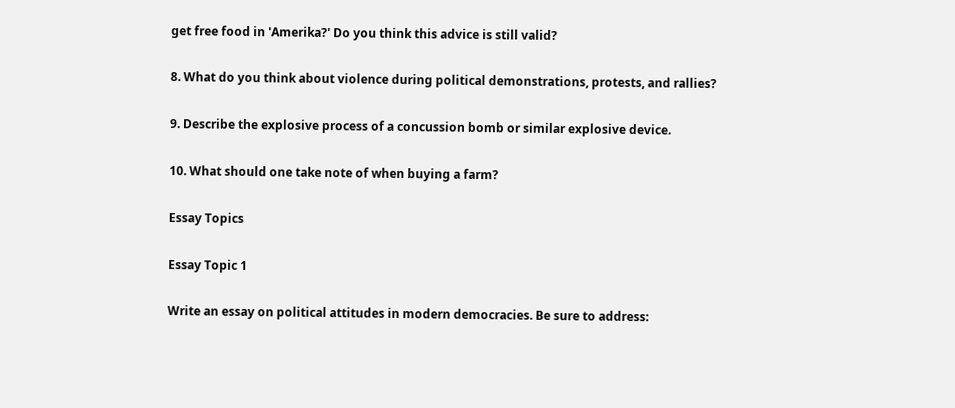get free food in 'Amerika?' Do you think this advice is still valid?

8. What do you think about violence during political demonstrations, protests, and rallies?

9. Describe the explosive process of a concussion bomb or similar explosive device.

10. What should one take note of when buying a farm?

Essay Topics

Essay Topic 1

Write an essay on political attitudes in modern democracies. Be sure to address: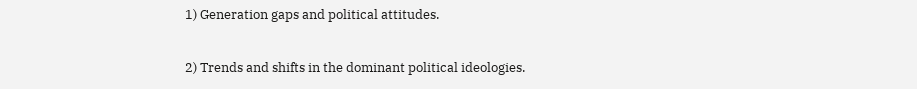1) Generation gaps and political attitudes.

2) Trends and shifts in the dominant political ideologies.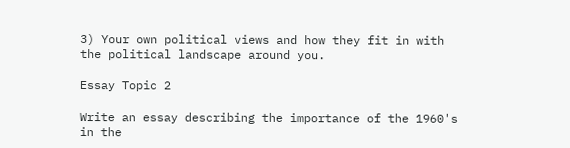3) Your own political views and how they fit in with the political landscape around you.

Essay Topic 2

Write an essay describing the importance of the 1960's in the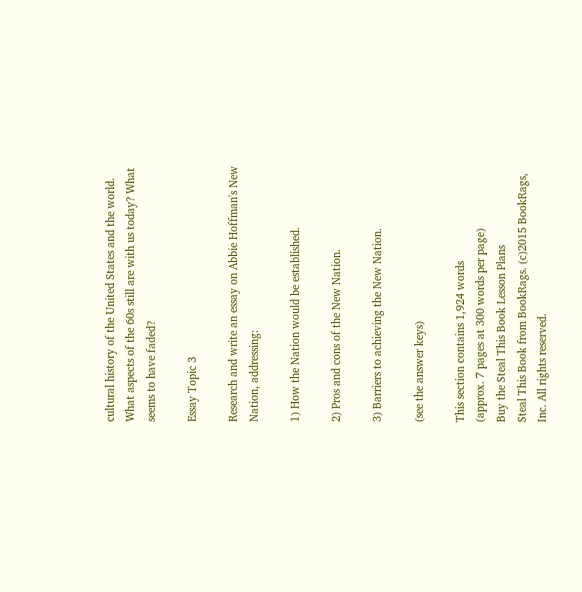cultural history of the United States and the world. What aspects of the 60s still are with us today? What seems to have faded?

Essay Topic 3

Research and write an essay on Abbie Hoffman's New Nation, addressing:

1) How the Nation would be established.

2) Pros and cons of the New Nation.

3) Barriers to achieving the New Nation.

(see the answer keys)

This section contains 1,924 words
(approx. 7 pages at 300 words per page)
Buy the Steal This Book Lesson Plans
Steal This Book from BookRags. (c)2015 BookRags, Inc. All rights reserved.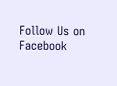Follow Us on Facebook